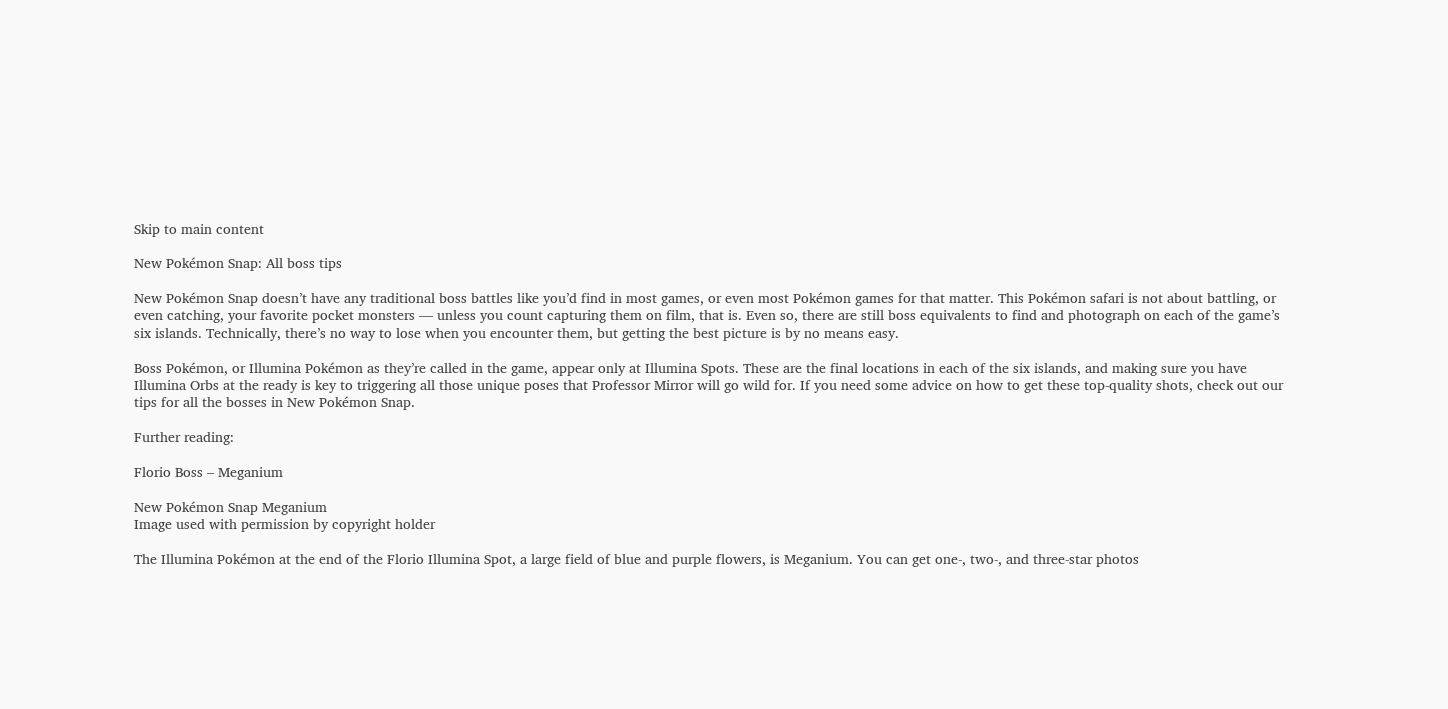Skip to main content

New Pokémon Snap: All boss tips

New Pokémon Snap doesn’t have any traditional boss battles like you’d find in most games, or even most Pokémon games for that matter. This Pokémon safari is not about battling, or even catching, your favorite pocket monsters — unless you count capturing them on film, that is. Even so, there are still boss equivalents to find and photograph on each of the game’s six islands. Technically, there’s no way to lose when you encounter them, but getting the best picture is by no means easy.

Boss Pokémon, or Illumina Pokémon as they’re called in the game, appear only at Illumina Spots. These are the final locations in each of the six islands, and making sure you have Illumina Orbs at the ready is key to triggering all those unique poses that Professor Mirror will go wild for. If you need some advice on how to get these top-quality shots, check out our tips for all the bosses in New Pokémon Snap.

Further reading:

Florio Boss – Meganium

New Pokémon Snap Meganium
Image used with permission by copyright holder

The Illumina Pokémon at the end of the Florio Illumina Spot, a large field of blue and purple flowers, is Meganium. You can get one-, two-, and three-star photos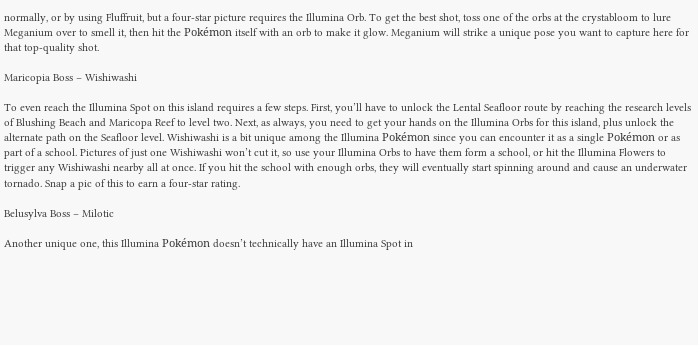normally, or by using Fluffruit, but a four-star picture requires the Illumina Orb. To get the best shot, toss one of the orbs at the crystabloom to lure Meganium over to smell it, then hit the Pokémon itself with an orb to make it glow. Meganium will strike a unique pose you want to capture here for that top-quality shot.

Maricopia Boss – Wishiwashi

To even reach the Illumina Spot on this island requires a few steps. First, you’ll have to unlock the Lental Seafloor route by reaching the research levels of Blushing Beach and Maricopa Reef to level two. Next, as always, you need to get your hands on the Illumina Orbs for this island, plus unlock the alternate path on the Seafloor level. Wishiwashi is a bit unique among the Illumina Pokémon since you can encounter it as a single Pokémon or as part of a school. Pictures of just one Wishiwashi won’t cut it, so use your Illumina Orbs to have them form a school, or hit the Illumina Flowers to trigger any Wishiwashi nearby all at once. If you hit the school with enough orbs, they will eventually start spinning around and cause an underwater tornado. Snap a pic of this to earn a four-star rating.

Belusylva Boss – Milotic

Another unique one, this Illumina Pokémon doesn’t technically have an Illumina Spot in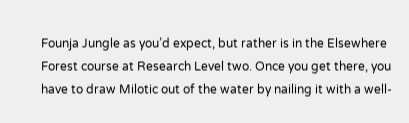Founja Jungle as you’d expect, but rather is in the Elsewhere Forest course at Research Level two. Once you get there, you have to draw Milotic out of the water by nailing it with a well-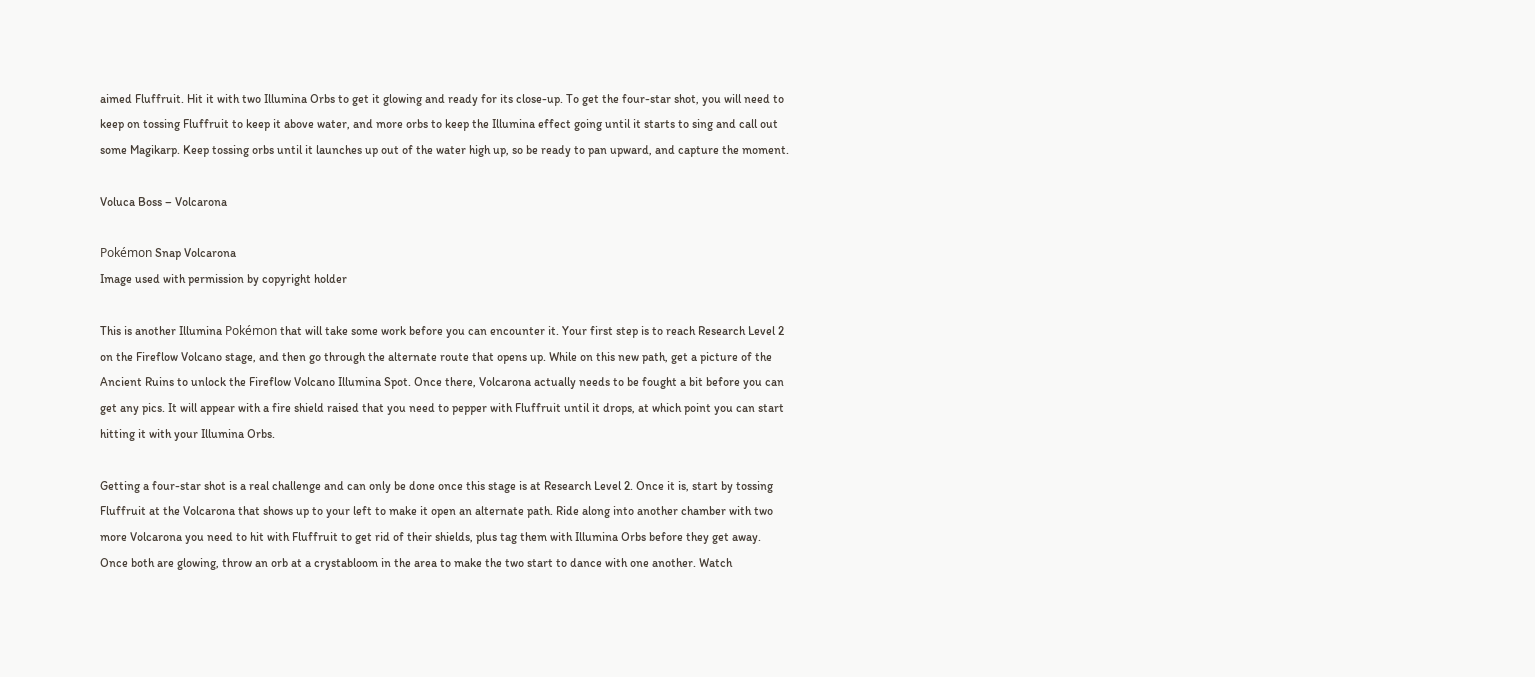aimed Fluffruit. Hit it with two Illumina Orbs to get it glowing and ready for its close-up. To get the four-star shot, you will need to keep on tossing Fluffruit to keep it above water, and more orbs to keep the Illumina effect going until it starts to sing and call out some Magikarp. Keep tossing orbs until it launches up out of the water high up, so be ready to pan upward, and capture the moment.

Voluca Boss – Volcarona

Pokémon Snap Volcarona
Image used with permission by copyright holder

This is another Illumina Pokémon that will take some work before you can encounter it. Your first step is to reach Research Level 2 on the Fireflow Volcano stage, and then go through the alternate route that opens up. While on this new path, get a picture of the Ancient Ruins to unlock the Fireflow Volcano Illumina Spot. Once there, Volcarona actually needs to be fought a bit before you can get any pics. It will appear with a fire shield raised that you need to pepper with Fluffruit until it drops, at which point you can start hitting it with your Illumina Orbs.

Getting a four-star shot is a real challenge and can only be done once this stage is at Research Level 2. Once it is, start by tossing Fluffruit at the Volcarona that shows up to your left to make it open an alternate path. Ride along into another chamber with two more Volcarona you need to hit with Fluffruit to get rid of their shields, plus tag them with Illumina Orbs before they get away. Once both are glowing, throw an orb at a crystabloom in the area to make the two start to dance with one another. Watch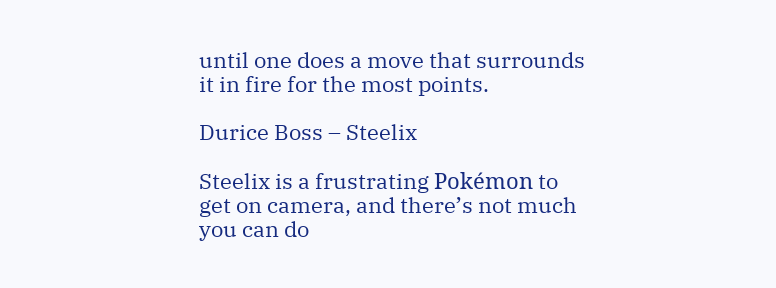until one does a move that surrounds it in fire for the most points.

Durice Boss – Steelix

Steelix is a frustrating Pokémon to get on camera, and there’s not much you can do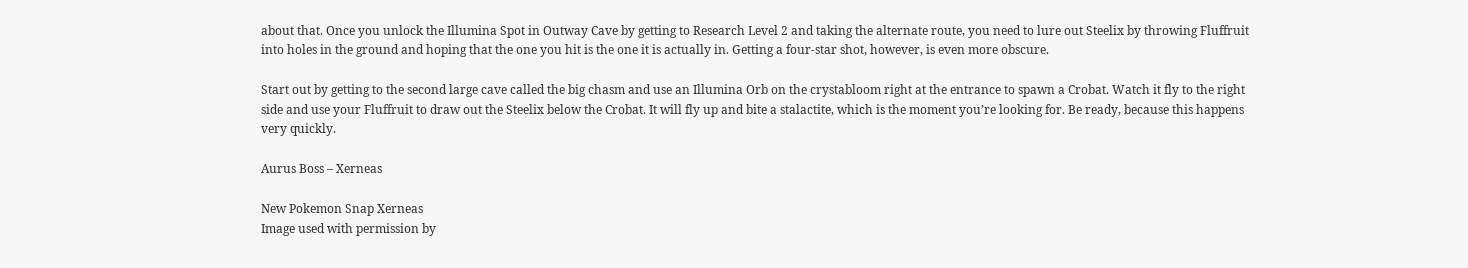about that. Once you unlock the Illumina Spot in Outway Cave by getting to Research Level 2 and taking the alternate route, you need to lure out Steelix by throwing Fluffruit into holes in the ground and hoping that the one you hit is the one it is actually in. Getting a four-star shot, however, is even more obscure.

Start out by getting to the second large cave called the big chasm and use an Illumina Orb on the crystabloom right at the entrance to spawn a Crobat. Watch it fly to the right side and use your Fluffruit to draw out the Steelix below the Crobat. It will fly up and bite a stalactite, which is the moment you’re looking for. Be ready, because this happens very quickly.

Aurus Boss – Xerneas

New Pokemon Snap Xerneas
Image used with permission by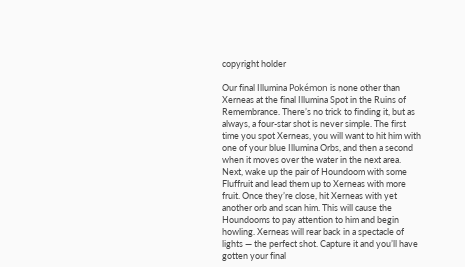copyright holder

Our final Illumina Pokémon is none other than Xerneas at the final Illumina Spot in the Ruins of Remembrance. There’s no trick to finding it, but as always, a four-star shot is never simple. The first time you spot Xerneas, you will want to hit him with one of your blue Illumina Orbs, and then a second when it moves over the water in the next area. Next, wake up the pair of Houndoom with some Fluffruit and lead them up to Xerneas with more fruit. Once they’re close, hit Xerneas with yet another orb and scan him. This will cause the Houndooms to pay attention to him and begin howling. Xerneas will rear back in a spectacle of lights — the perfect shot. Capture it and you’ll have gotten your final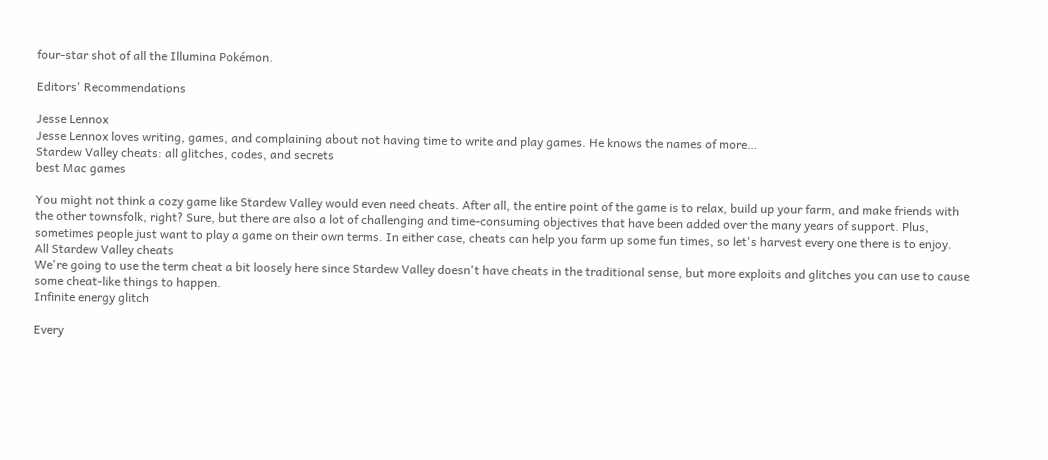four-star shot of all the Illumina Pokémon.

Editors' Recommendations

Jesse Lennox
Jesse Lennox loves writing, games, and complaining about not having time to write and play games. He knows the names of more…
Stardew Valley cheats: all glitches, codes, and secrets
best Mac games

You might not think a cozy game like Stardew Valley would even need cheats. After all, the entire point of the game is to relax, build up your farm, and make friends with the other townsfolk, right? Sure, but there are also a lot of challenging and time-consuming objectives that have been added over the many years of support. Plus, sometimes people just want to play a game on their own terms. In either case, cheats can help you farm up some fun times, so let's harvest every one there is to enjoy.
All Stardew Valley cheats
We're going to use the term cheat a bit loosely here since Stardew Valley doesn't have cheats in the traditional sense, but more exploits and glitches you can use to cause some cheat-like things to happen.
Infinite energy glitch

Every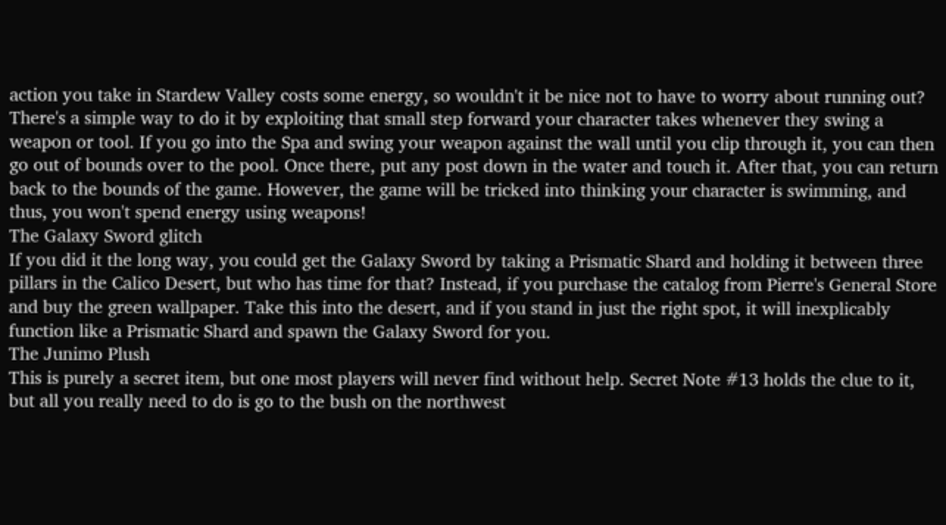action you take in Stardew Valley costs some energy, so wouldn't it be nice not to have to worry about running out? There's a simple way to do it by exploiting that small step forward your character takes whenever they swing a weapon or tool. If you go into the Spa and swing your weapon against the wall until you clip through it, you can then go out of bounds over to the pool. Once there, put any post down in the water and touch it. After that, you can return back to the bounds of the game. However, the game will be tricked into thinking your character is swimming, and thus, you won't spend energy using weapons!
The Galaxy Sword glitch
If you did it the long way, you could get the Galaxy Sword by taking a Prismatic Shard and holding it between three pillars in the Calico Desert, but who has time for that? Instead, if you purchase the catalog from Pierre's General Store and buy the green wallpaper. Take this into the desert, and if you stand in just the right spot, it will inexplicably function like a Prismatic Shard and spawn the Galaxy Sword for you.
The Junimo Plush
This is purely a secret item, but one most players will never find without help. Secret Note #13 holds the clue to it, but all you really need to do is go to the bush on the northwest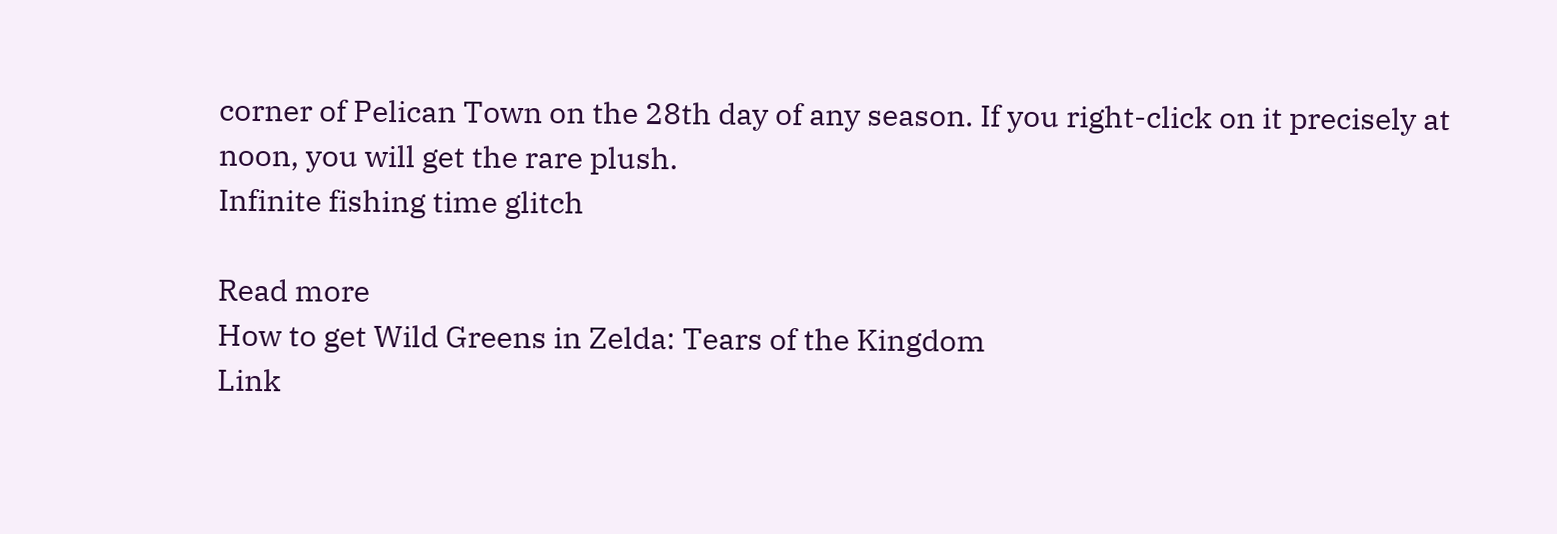corner of Pelican Town on the 28th day of any season. If you right-click on it precisely at noon, you will get the rare plush.
Infinite fishing time glitch

Read more
How to get Wild Greens in Zelda: Tears of the Kingdom
Link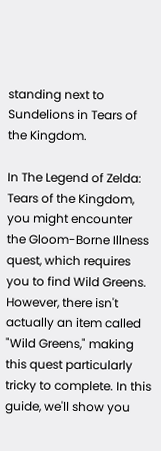standing next to Sundelions in Tears of the Kingdom.

In The Legend of Zelda: Tears of the Kingdom, you might encounter the Gloom-Borne Illness quest, which requires you to find Wild Greens. However, there isn't actually an item called "Wild Greens," making this quest particularly tricky to complete. In this guide, we'll show you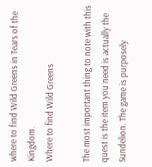where to find Wild Greens in Tears of the Kingdom.
Where to find Wild Greens

The most important thing to note with this quest is the item you need is actually the Sundelion. The game is purposely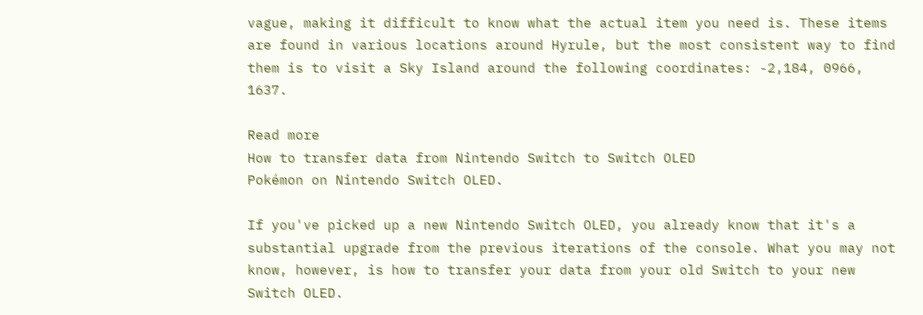vague, making it difficult to know what the actual item you need is. These items are found in various locations around Hyrule, but the most consistent way to find them is to visit a Sky Island around the following coordinates: -2,184, 0966, 1637.

Read more
How to transfer data from Nintendo Switch to Switch OLED
Pokémon on Nintendo Switch OLED.

If you've picked up a new Nintendo Switch OLED, you already know that it's a substantial upgrade from the previous iterations of the console. What you may not know, however, is how to transfer your data from your old Switch to your new Switch OLED.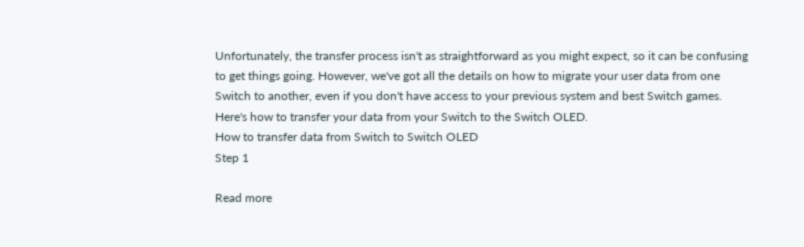Unfortunately, the transfer process isn't as straightforward as you might expect, so it can be confusing to get things going. However, we've got all the details on how to migrate your user data from one Switch to another, even if you don't have access to your previous system and best Switch games. Here's how to transfer your data from your Switch to the Switch OLED.
How to transfer data from Switch to Switch OLED
Step 1

Read more